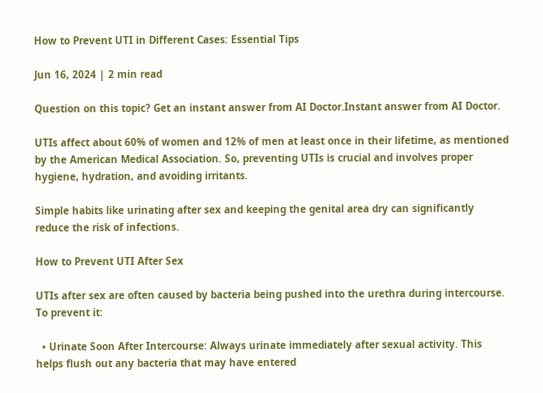How to Prevent UTI in Different Cases: Essential Tips

Jun 16, 2024 | 2 min read

Question on this topic? Get an instant answer from AI Doctor.Instant answer from AI Doctor.

UTIs affect about 60% of women and 12% of men at least once in their lifetime, as mentioned by the American Medical Association. So, preventing UTIs is crucial and involves proper hygiene, hydration, and avoiding irritants.

Simple habits like urinating after sex and keeping the genital area dry can significantly reduce the risk of infections.

How to Prevent UTI After Sex

UTIs after sex are often caused by bacteria being pushed into the urethra during intercourse. To prevent it:

  • Urinate Soon After Intercourse: Always urinate immediately after sexual activity. This helps flush out any bacteria that may have entered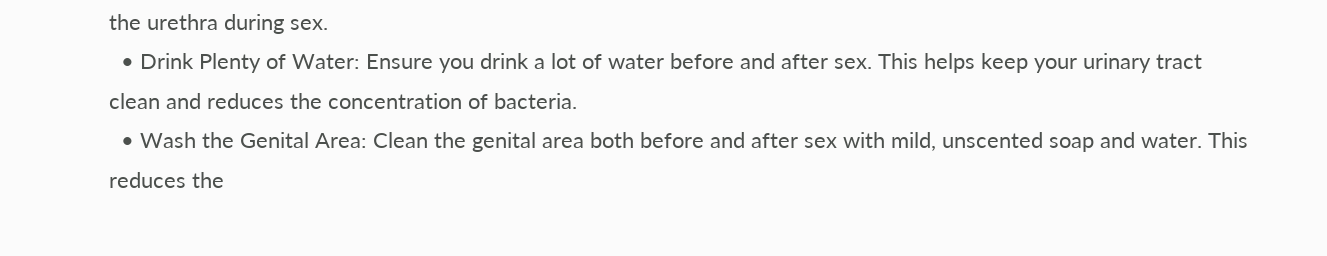the urethra during sex.
  • Drink Plenty of Water: Ensure you drink a lot of water before and after sex. This helps keep your urinary tract clean and reduces the concentration of bacteria.
  • Wash the Genital Area: Clean the genital area both before and after sex with mild, unscented soap and water. This reduces the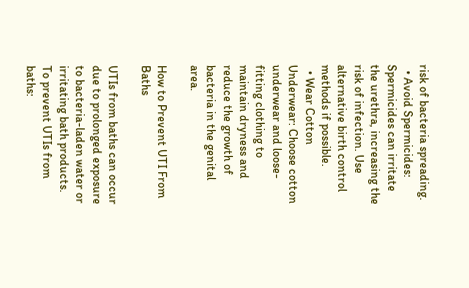risk of bacteria spreading.
  • Avoid Spermicides: Spermicides can irritate the urethra, increasing the risk of infection. Use alternative birth control methods if possible.
  • Wear Cotton Underwear: Choose cotton underwear and loose-fitting clothing to maintain dryness and reduce the growth of bacteria in the genital area.

How to Prevent UTI From Baths

UTIs from baths can occur due to prolonged exposure to bacteria-laden water or irritating bath products. To prevent UTIs from baths: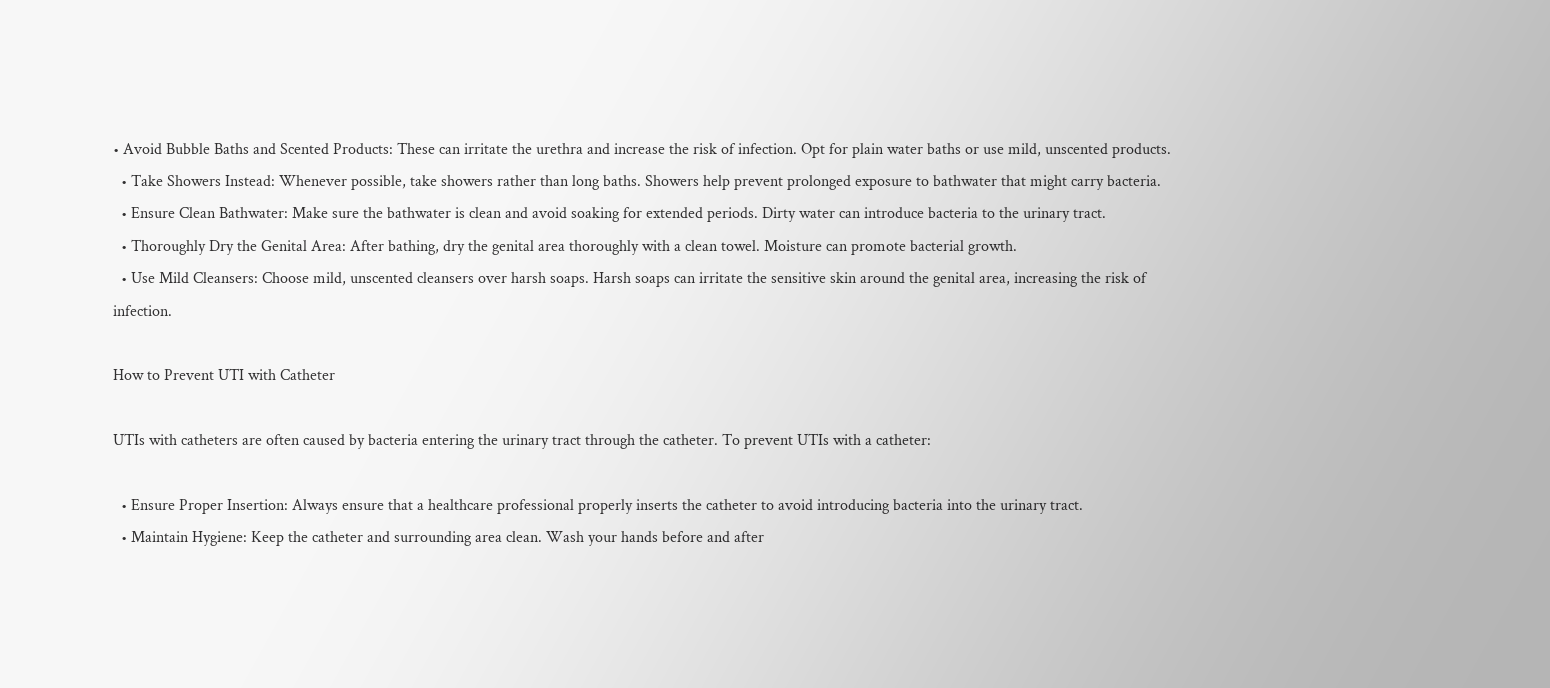• Avoid Bubble Baths and Scented Products: These can irritate the urethra and increase the risk of infection. Opt for plain water baths or use mild, unscented products.
  • Take Showers Instead: Whenever possible, take showers rather than long baths. Showers help prevent prolonged exposure to bathwater that might carry bacteria.
  • Ensure Clean Bathwater: Make sure the bathwater is clean and avoid soaking for extended periods. Dirty water can introduce bacteria to the urinary tract.
  • Thoroughly Dry the Genital Area: After bathing, dry the genital area thoroughly with a clean towel. Moisture can promote bacterial growth.
  • Use Mild Cleansers: Choose mild, unscented cleansers over harsh soaps. Harsh soaps can irritate the sensitive skin around the genital area, increasing the risk of infection.

How to Prevent UTI with Catheter

UTIs with catheters are often caused by bacteria entering the urinary tract through the catheter. To prevent UTIs with a catheter:

  • Ensure Proper Insertion: Always ensure that a healthcare professional properly inserts the catheter to avoid introducing bacteria into the urinary tract.
  • Maintain Hygiene: Keep the catheter and surrounding area clean. Wash your hands before and after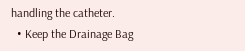handling the catheter.
  • Keep the Drainage Bag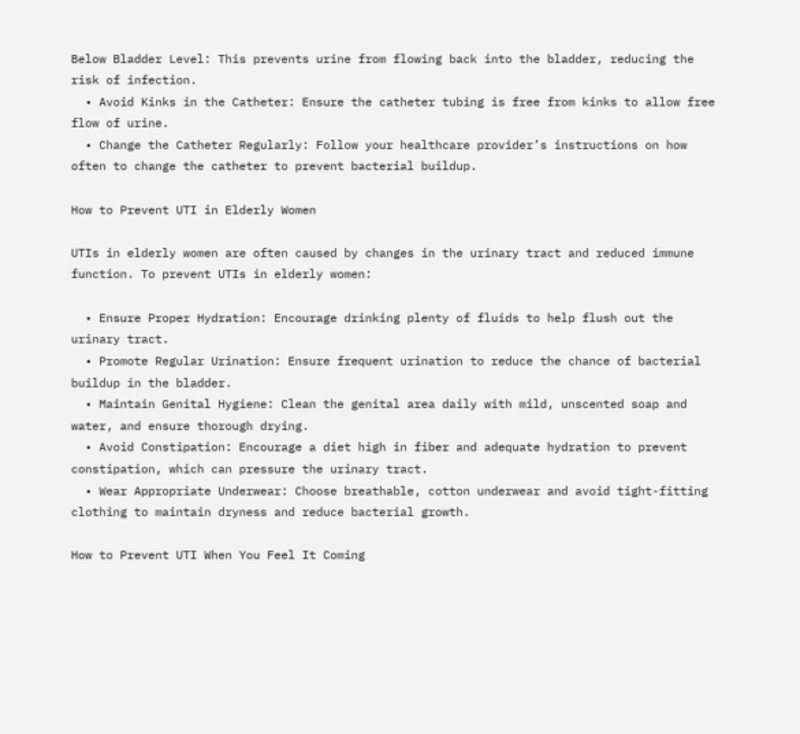Below Bladder Level: This prevents urine from flowing back into the bladder, reducing the risk of infection.
  • Avoid Kinks in the Catheter: Ensure the catheter tubing is free from kinks to allow free flow of urine.
  • Change the Catheter Regularly: Follow your healthcare provider’s instructions on how often to change the catheter to prevent bacterial buildup.

How to Prevent UTI in Elderly Women

UTIs in elderly women are often caused by changes in the urinary tract and reduced immune function. To prevent UTIs in elderly women:

  • Ensure Proper Hydration: Encourage drinking plenty of fluids to help flush out the urinary tract.
  • Promote Regular Urination: Ensure frequent urination to reduce the chance of bacterial buildup in the bladder.
  • Maintain Genital Hygiene: Clean the genital area daily with mild, unscented soap and water, and ensure thorough drying.
  • Avoid Constipation: Encourage a diet high in fiber and adequate hydration to prevent constipation, which can pressure the urinary tract.
  • Wear Appropriate Underwear: Choose breathable, cotton underwear and avoid tight-fitting clothing to maintain dryness and reduce bacterial growth.

How to Prevent UTI When You Feel It Coming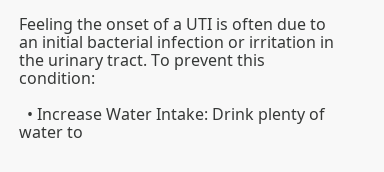Feeling the onset of a UTI is often due to an initial bacterial infection or irritation in the urinary tract. To prevent this condition:

  • Increase Water Intake: Drink plenty of water to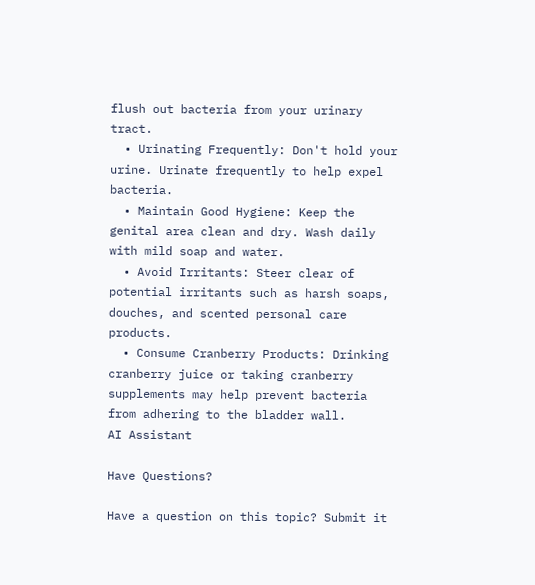flush out bacteria from your urinary tract.
  • Urinating Frequently: Don't hold your urine. Urinate frequently to help expel bacteria.
  • Maintain Good Hygiene: Keep the genital area clean and dry. Wash daily with mild soap and water.
  • Avoid Irritants: Steer clear of potential irritants such as harsh soaps, douches, and scented personal care products.
  • Consume Cranberry Products: Drinking cranberry juice or taking cranberry supplements may help prevent bacteria from adhering to the bladder wall.
AI Assistant

Have Questions?

Have a question on this topic? Submit it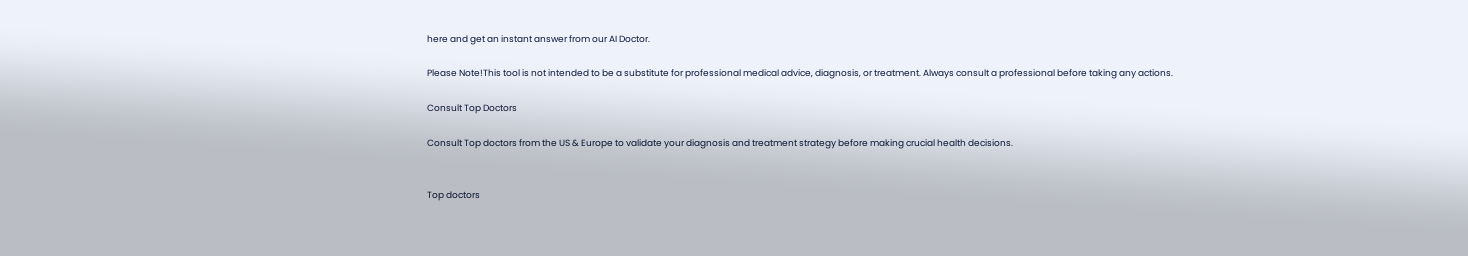here and get an instant answer from our AI Doctor.

Please Note!This tool is not intended to be a substitute for professional medical advice, diagnosis, or treatment. Always consult a professional before taking any actions.

Consult Top Doctors

Consult Top doctors from the US & Europe to validate your diagnosis and treatment strategy before making crucial health decisions.


Top doctors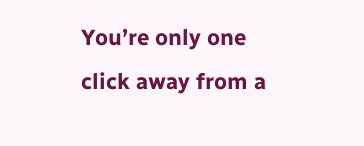You’re only one click away from a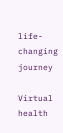life-changing journey

Virtual health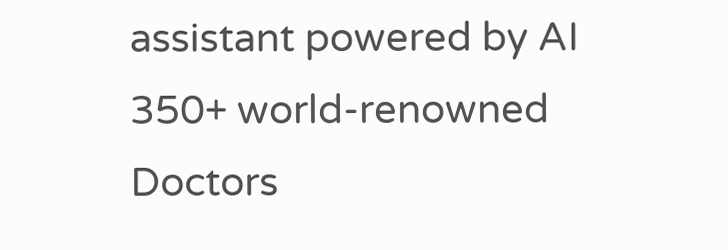assistant powered by AI
350+ world-renowned Doctors